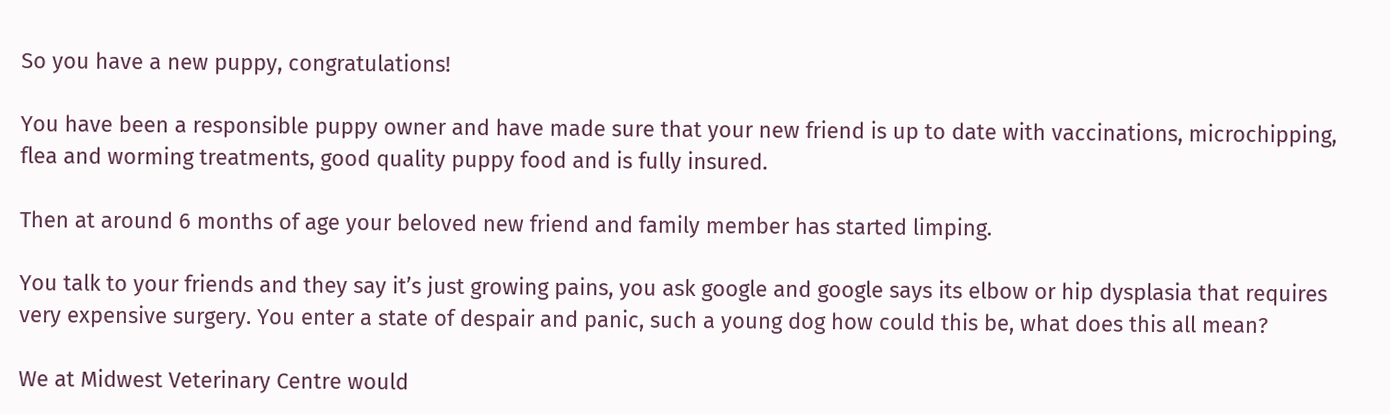So you have a new puppy, congratulations!

You have been a responsible puppy owner and have made sure that your new friend is up to date with vaccinations, microchipping, flea and worming treatments, good quality puppy food and is fully insured.

Then at around 6 months of age your beloved new friend and family member has started limping.

You talk to your friends and they say it’s just growing pains, you ask google and google says its elbow or hip dysplasia that requires very expensive surgery. You enter a state of despair and panic, such a young dog how could this be, what does this all mean?

We at Midwest Veterinary Centre would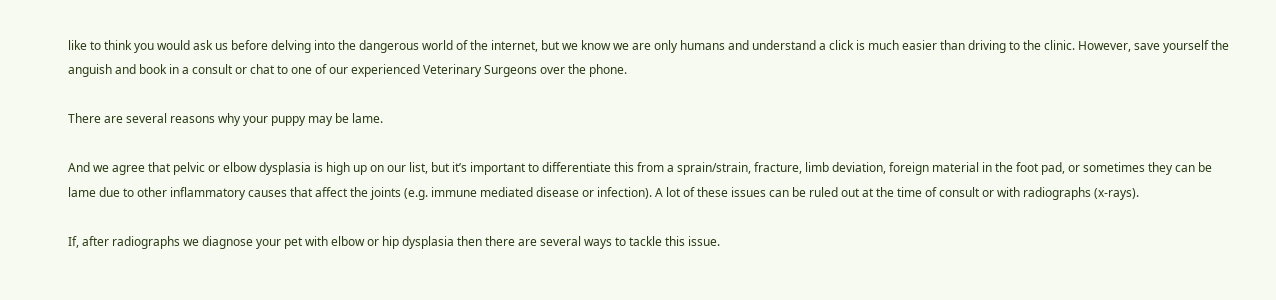like to think you would ask us before delving into the dangerous world of the internet, but we know we are only humans and understand a click is much easier than driving to the clinic. However, save yourself the anguish and book in a consult or chat to one of our experienced Veterinary Surgeons over the phone.

There are several reasons why your puppy may be lame.

And we agree that pelvic or elbow dysplasia is high up on our list, but it’s important to differentiate this from a sprain/strain, fracture, limb deviation, foreign material in the foot pad, or sometimes they can be lame due to other inflammatory causes that affect the joints (e.g. immune mediated disease or infection). A lot of these issues can be ruled out at the time of consult or with radiographs (x-rays).

If, after radiographs we diagnose your pet with elbow or hip dysplasia then there are several ways to tackle this issue.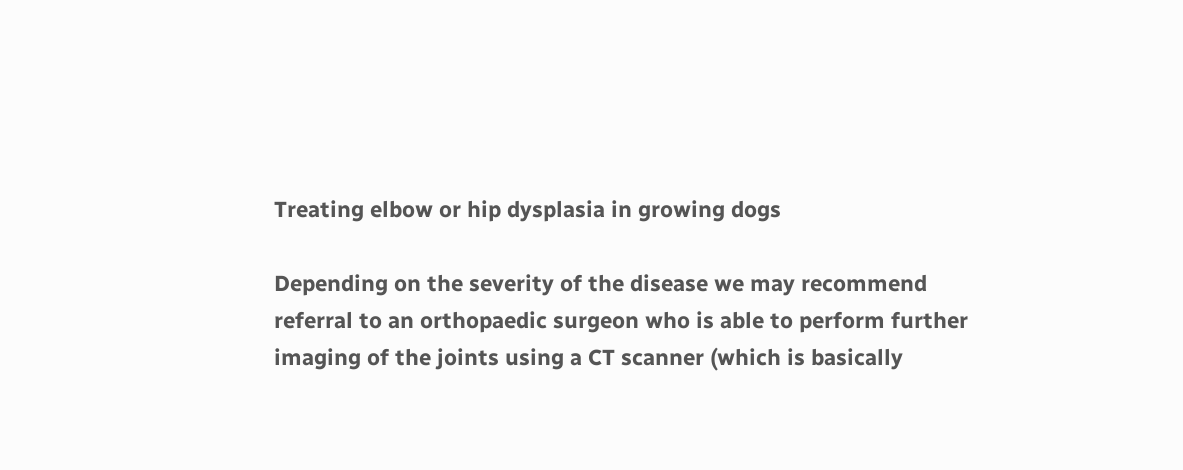Treating elbow or hip dysplasia in growing dogs

Depending on the severity of the disease we may recommend referral to an orthopaedic surgeon who is able to perform further imaging of the joints using a CT scanner (which is basically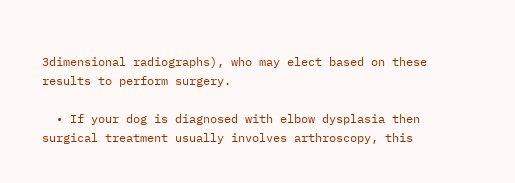3dimensional radiographs), who may elect based on these results to perform surgery.

  • If your dog is diagnosed with elbow dysplasia then surgical treatment usually involves arthroscopy, this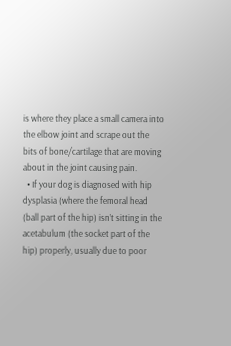is where they place a small camera into the elbow joint and scrape out the bits of bone/cartilage that are moving about in the joint causing pain.
  • If your dog is diagnosed with hip dysplasia (where the femoral head (ball part of the hip) isn’t sitting in the acetabulum (the socket part of the hip) properly, usually due to poor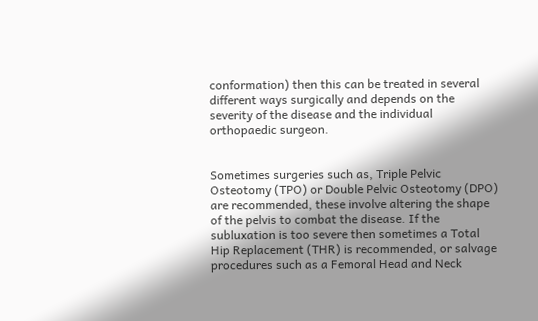conformation) then this can be treated in several different ways surgically and depends on the severity of the disease and the individual orthopaedic surgeon.


Sometimes surgeries such as, Triple Pelvic Osteotomy (TPO) or Double Pelvic Osteotomy (DPO) are recommended, these involve altering the shape of the pelvis to combat the disease. If the subluxation is too severe then sometimes a Total Hip Replacement (THR) is recommended, or salvage procedures such as a Femoral Head and Neck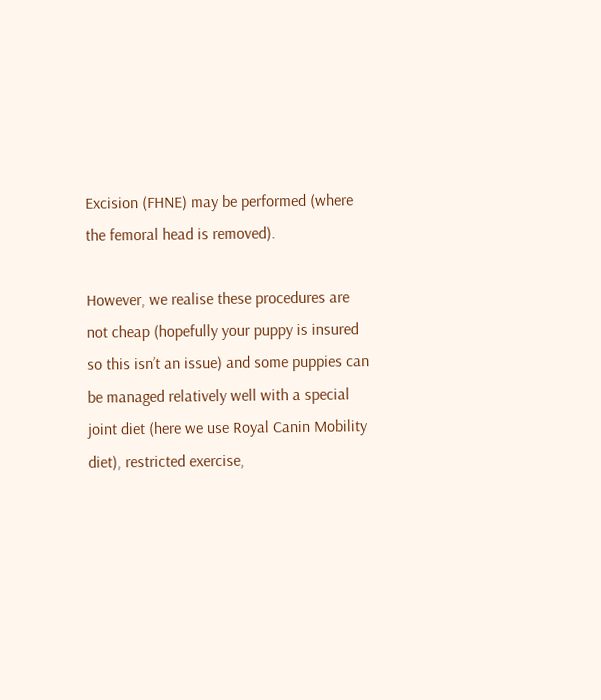Excision (FHNE) may be performed (where the femoral head is removed).

However, we realise these procedures are not cheap (hopefully your puppy is insured so this isn’t an issue) and some puppies can be managed relatively well with a special joint diet (here we use Royal Canin Mobility diet), restricted exercise,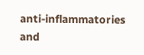anti-inflammatories and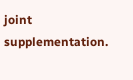joint supplementation.